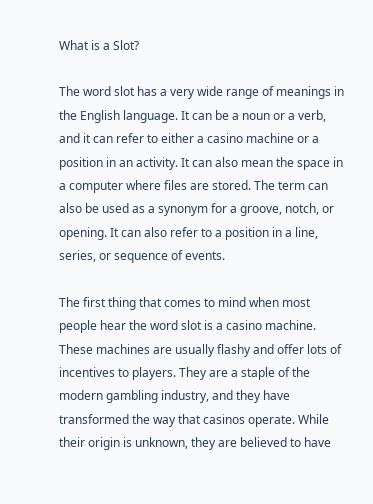What is a Slot?

The word slot has a very wide range of meanings in the English language. It can be a noun or a verb, and it can refer to either a casino machine or a position in an activity. It can also mean the space in a computer where files are stored. The term can also be used as a synonym for a groove, notch, or opening. It can also refer to a position in a line, series, or sequence of events.

The first thing that comes to mind when most people hear the word slot is a casino machine. These machines are usually flashy and offer lots of incentives to players. They are a staple of the modern gambling industry, and they have transformed the way that casinos operate. While their origin is unknown, they are believed to have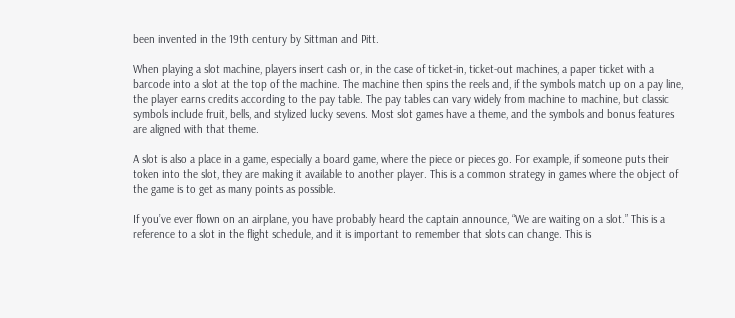been invented in the 19th century by Sittman and Pitt.

When playing a slot machine, players insert cash or, in the case of ticket-in, ticket-out machines, a paper ticket with a barcode into a slot at the top of the machine. The machine then spins the reels and, if the symbols match up on a pay line, the player earns credits according to the pay table. The pay tables can vary widely from machine to machine, but classic symbols include fruit, bells, and stylized lucky sevens. Most slot games have a theme, and the symbols and bonus features are aligned with that theme.

A slot is also a place in a game, especially a board game, where the piece or pieces go. For example, if someone puts their token into the slot, they are making it available to another player. This is a common strategy in games where the object of the game is to get as many points as possible.

If you’ve ever flown on an airplane, you have probably heard the captain announce, “We are waiting on a slot.” This is a reference to a slot in the flight schedule, and it is important to remember that slots can change. This is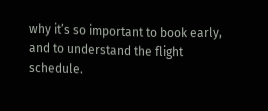why it’s so important to book early, and to understand the flight schedule.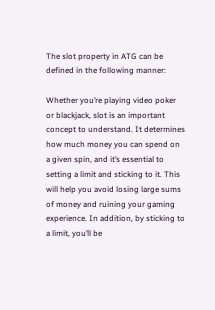The slot property in ATG can be defined in the following manner:

Whether you’re playing video poker or blackjack, slot is an important concept to understand. It determines how much money you can spend on a given spin, and it’s essential to setting a limit and sticking to it. This will help you avoid losing large sums of money and ruining your gaming experience. In addition, by sticking to a limit, you’ll be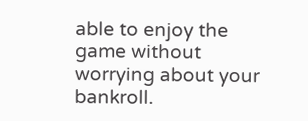able to enjoy the game without worrying about your bankroll.